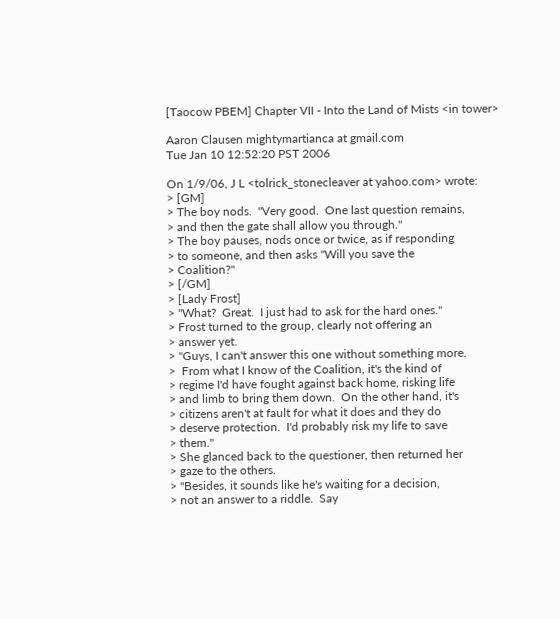[Taocow PBEM] Chapter VII - Into the Land of Mists <in tower>

Aaron Clausen mightymartianca at gmail.com
Tue Jan 10 12:52:20 PST 2006

On 1/9/06, J L <tolrick_stonecleaver at yahoo.com> wrote:
> [GM]
> The boy nods.  "Very good.  One last question remains,
> and then the gate shall allow you through."
> The boy pauses, nods once or twice, as if responding
> to someone, and then asks "Will you save the
> Coalition?"
> [/GM]
> [Lady Frost]
> "What?  Great.  I just had to ask for the hard ones."
> Frost turned to the group, clearly not offering an
> answer yet.
> "Guys, I can't answer this one without something more.
>  From what I know of the Coalition, it's the kind of
> regime I'd have fought against back home, risking life
> and limb to bring them down.  On the other hand, it's
> citizens aren't at fault for what it does and they do
> deserve protection.  I'd probably risk my life to save
> them."
> She glanced back to the questioner, then returned her
> gaze to the others.
> "Besides, it sounds like he's waiting for a decision,
> not an answer to a riddle.  Say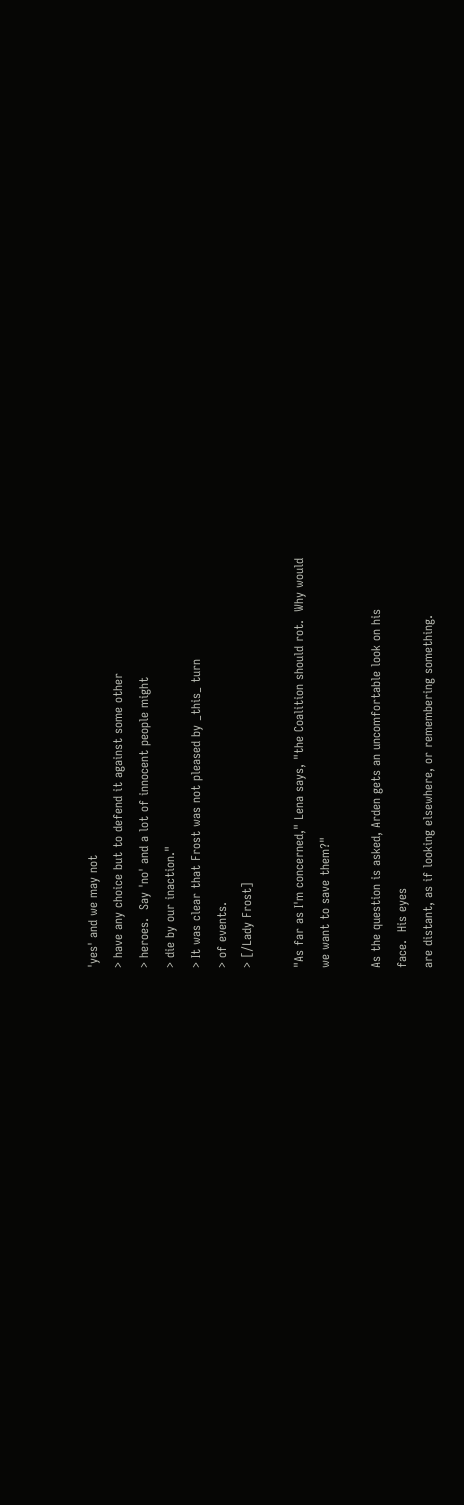'yes' and we may not
> have any choice but to defend it against some other
> heroes.  Say 'no' and a lot of innocent people might
> die by our inaction."
> It was clear that Frost was not pleased by _this_ turn
> of events.
> [/Lady Frost]

"As far as I'm concerned," Lena says, "the Coalition should rot.  Why would
we want to save them?"

As the question is asked, Arden gets an uncomfortable look on his
face.  His eyes
are distant, as if looking elsewhere, or remembering something.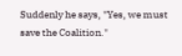Suddenly he says, "Yes, we must save the Coalition."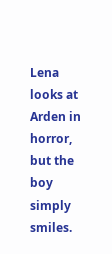Lena looks at Arden in horror, but the boy simply smiles.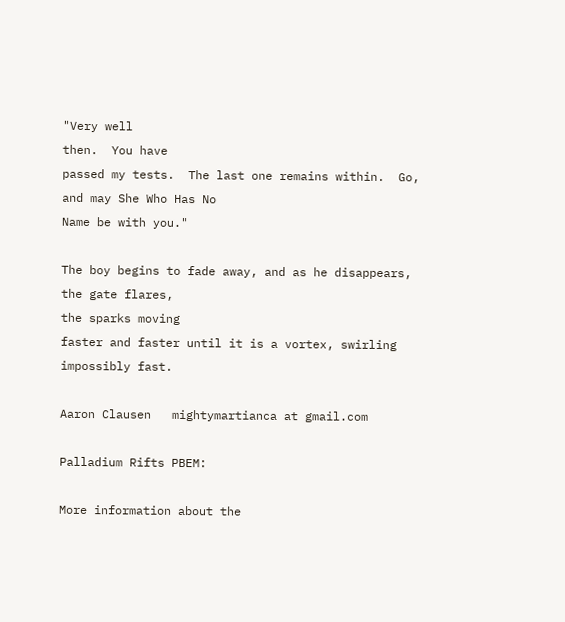"Very well
then.  You have
passed my tests.  The last one remains within.  Go, and may She Who Has No
Name be with you."

The boy begins to fade away, and as he disappears, the gate flares,
the sparks moving
faster and faster until it is a vortex, swirling impossibly fast.

Aaron Clausen   mightymartianca at gmail.com

Palladium Rifts PBEM:

More information about the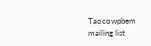Taocowpbem mailing list